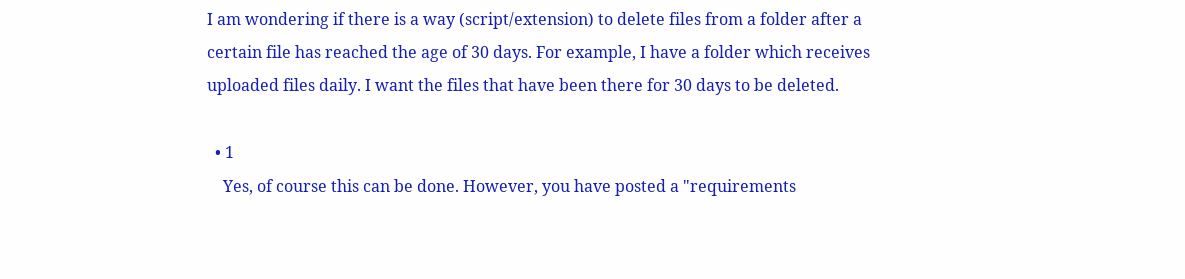I am wondering if there is a way (script/extension) to delete files from a folder after a certain file has reached the age of 30 days. For example, I have a folder which receives uploaded files daily. I want the files that have been there for 30 days to be deleted.

  • 1
    Yes, of course this can be done. However, you have posted a "requirements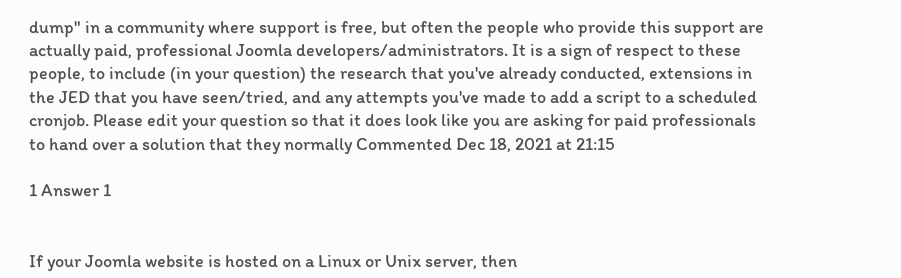dump" in a community where support is free, but often the people who provide this support are actually paid, professional Joomla developers/administrators. It is a sign of respect to these people, to include (in your question) the research that you've already conducted, extensions in the JED that you have seen/tried, and any attempts you've made to add a script to a scheduled cronjob. Please edit your question so that it does look like you are asking for paid professionals to hand over a solution that they normally Commented Dec 18, 2021 at 21:15

1 Answer 1


If your Joomla website is hosted on a Linux or Unix server, then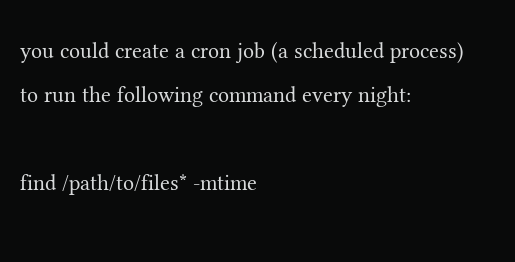you could create a cron job (a scheduled process) to run the following command every night:

find /path/to/files* -mtime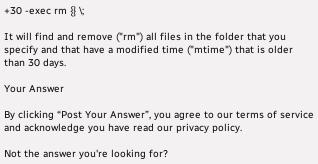+30 -exec rm {} \;

It will find and remove ("rm") all files in the folder that you specify and that have a modified time ("mtime") that is older than 30 days.

Your Answer

By clicking “Post Your Answer”, you agree to our terms of service and acknowledge you have read our privacy policy.

Not the answer you're looking for?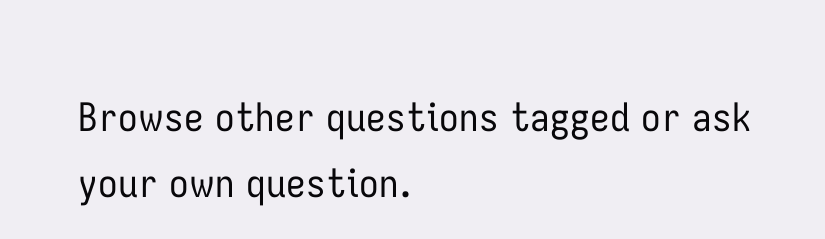Browse other questions tagged or ask your own question.